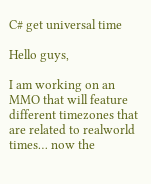C# get universal time

Hello guys,

I am working on an MMO that will feature different timezones that are related to realworld times… now the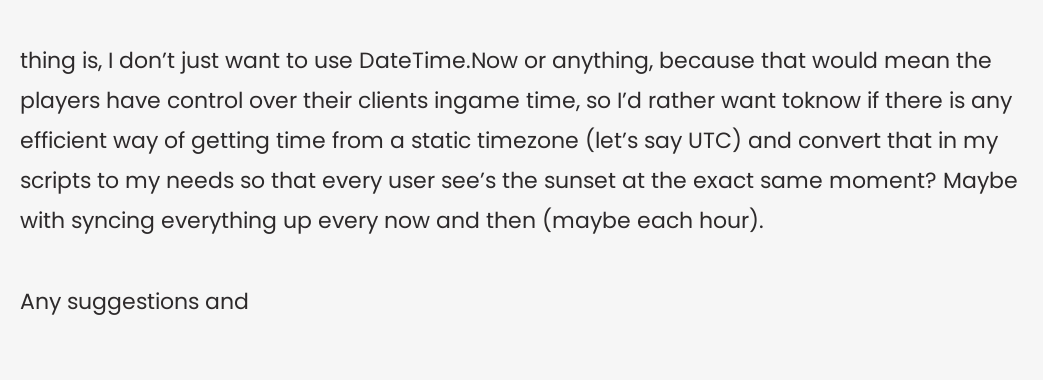thing is, I don’t just want to use DateTime.Now or anything, because that would mean the players have control over their clients ingame time, so I’d rather want toknow if there is any efficient way of getting time from a static timezone (let’s say UTC) and convert that in my scripts to my needs so that every user see’s the sunset at the exact same moment? Maybe with syncing everything up every now and then (maybe each hour).

Any suggestions and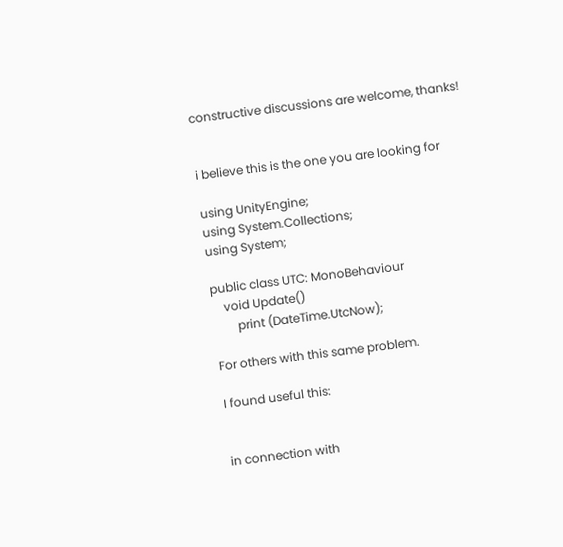constructive discussions are welcome, thanks!


i believe this is the one you are looking for

using UnityEngine;
using System.Collections;
using System;

public class UTC: MonoBehaviour
    void Update()
        print (DateTime.UtcNow);

For others with this same problem.

I found useful this:


in connection with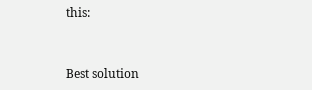this:


Best solution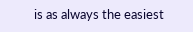is as always the easiest